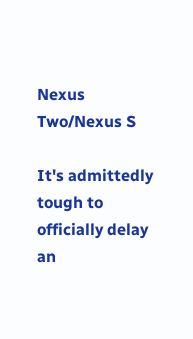Nexus Two/Nexus S

It's admittedly tough to officially delay an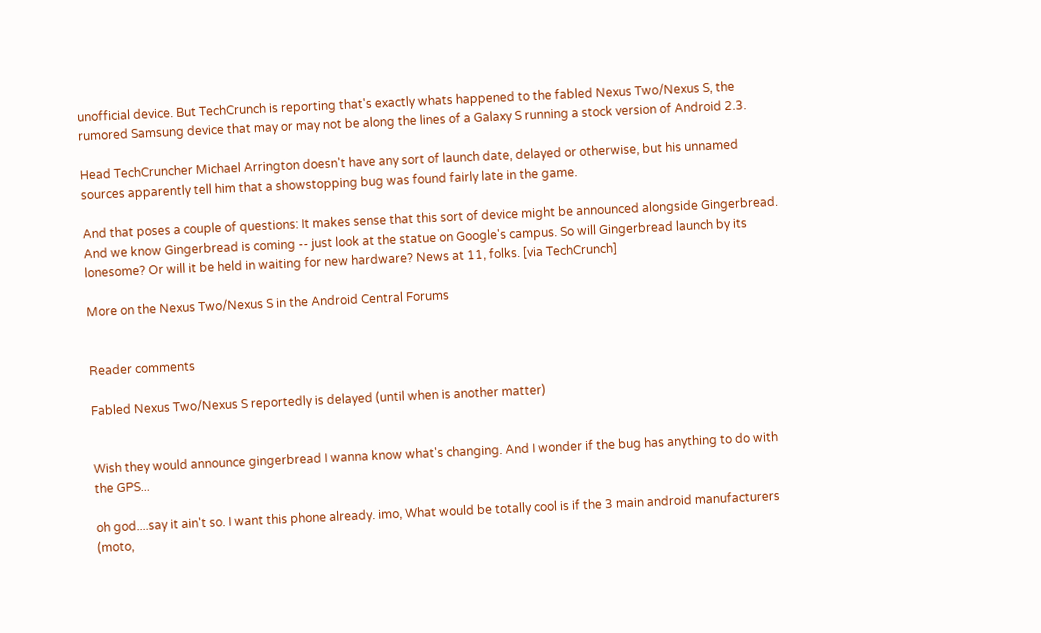unofficial device. But TechCrunch is reporting that's exactly whats happened to the fabled Nexus Two/Nexus S, the rumored Samsung device that may or may not be along the lines of a Galaxy S running a stock version of Android 2.3.

Head TechCruncher Michael Arrington doesn't have any sort of launch date, delayed or otherwise, but his unnamed sources apparently tell him that a showstopping bug was found fairly late in the game.

And that poses a couple of questions: It makes sense that this sort of device might be announced alongside Gingerbread. And we know Gingerbread is coming -- just look at the statue on Google's campus. So will Gingerbread launch by its lonesome? Or will it be held in waiting for new hardware? News at 11, folks. [via TechCrunch]

More on the Nexus Two/Nexus S in the Android Central Forums


Reader comments

Fabled Nexus Two/Nexus S reportedly is delayed (until when is another matter)


Wish they would announce gingerbread I wanna know what's changing. And I wonder if the bug has anything to do with the GPS...

oh god....say it ain't so. I want this phone already. imo, What would be totally cool is if the 3 main android manufacturers (moto,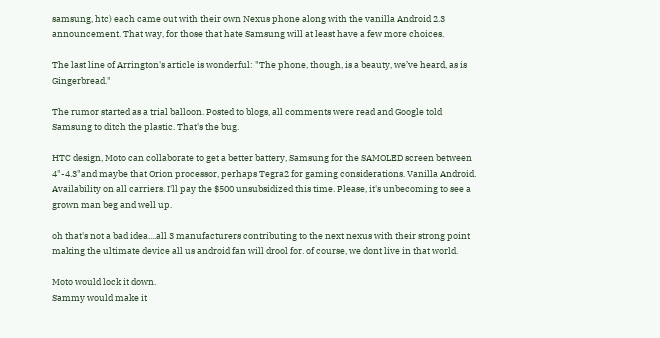samsung, htc) each came out with their own Nexus phone along with the vanilla Android 2.3 announcement. That way, for those that hate Samsung will at least have a few more choices.

The last line of Arrington's article is wonderful: "The phone, though, is a beauty, we’ve heard, as is Gingerbread."

The rumor started as a trial balloon. Posted to blogs, all comments were read and Google told Samsung to ditch the plastic. That's the bug.

HTC design, Moto can collaborate to get a better battery, Samsung for the SAMOLED screen between 4"-4.3"and maybe that Orion processor, perhaps Tegra2 for gaming considerations. Vanilla Android. Availability on all carriers. I'll pay the $500 unsubsidized this time. Please, it's unbecoming to see a grown man beg and well up.

oh that's not a bad idea....all 3 manufacturers contributing to the next nexus with their strong point making the ultimate device all us android fan will drool for. of course, we dont live in that world.

Moto would lock it down.
Sammy would make it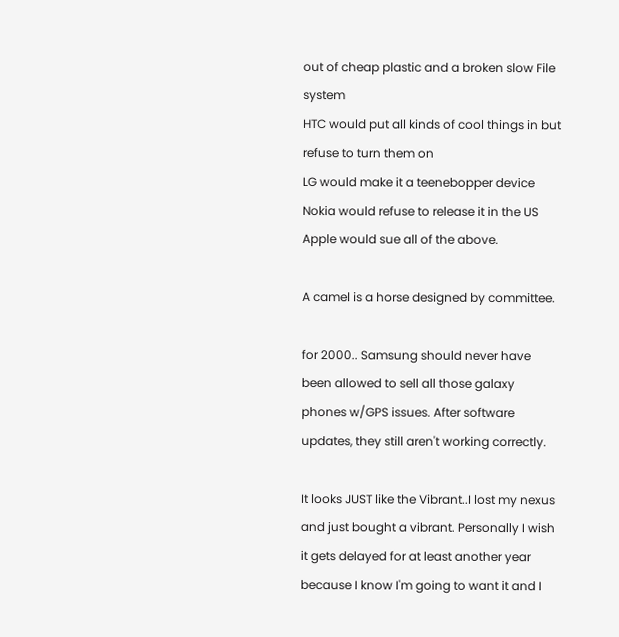out of cheap plastic and a broken slow File system
HTC would put all kinds of cool things in but refuse to turn them on
LG would make it a teenebopper device
Nokia would refuse to release it in the US
Apple would sue all of the above.

A camel is a horse designed by committee.

for 2000.. Samsung should never have been allowed to sell all those galaxy phones w/GPS issues. After software updates, they still aren't working correctly.

It looks JUST like the Vibrant..I lost my nexus and just bought a vibrant. Personally I wish it gets delayed for at least another year because I know I'm going to want it and I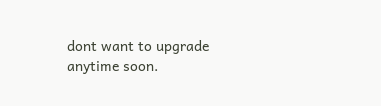dont want to upgrade anytime soon.